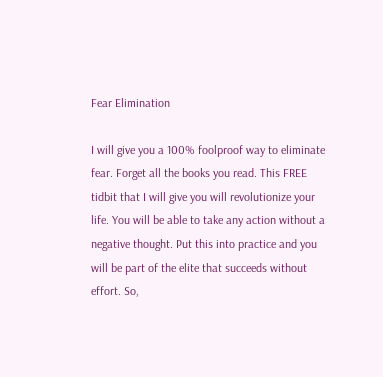Fear Elimination

I will give you a 100% foolproof way to eliminate fear. Forget all the books you read. This FREE tidbit that I will give you will revolutionize your life. You will be able to take any action without a negative thought. Put this into practice and you will be part of the elite that succeeds without effort. So,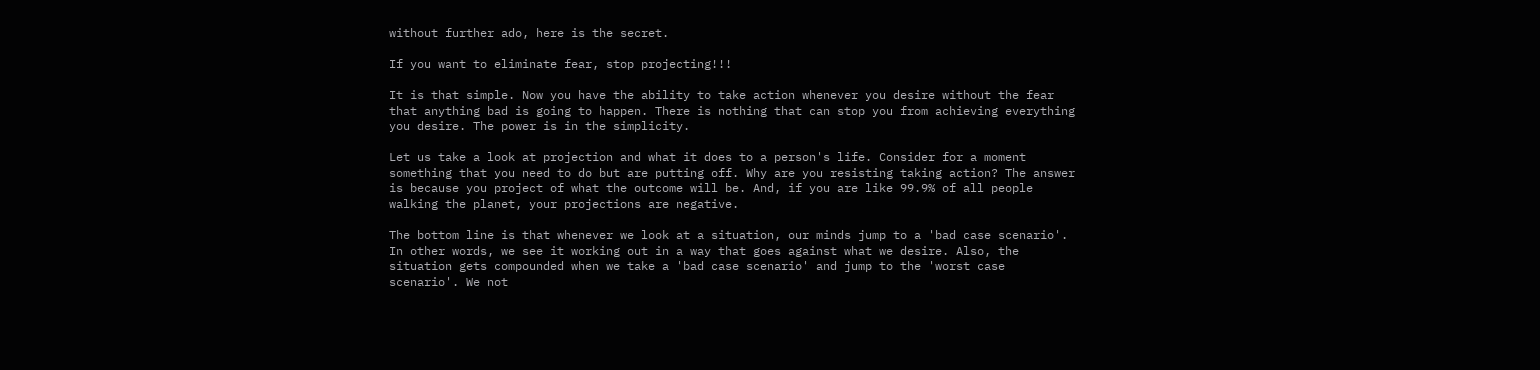without further ado, here is the secret.

If you want to eliminate fear, stop projecting!!!

It is that simple. Now you have the ability to take action whenever you desire without the fear that anything bad is going to happen. There is nothing that can stop you from achieving everything you desire. The power is in the simplicity.

Let us take a look at projection and what it does to a person's life. Consider for a moment something that you need to do but are putting off. Why are you resisting taking action? The answer is because you project of what the outcome will be. And, if you are like 99.9% of all people walking the planet, your projections are negative.

The bottom line is that whenever we look at a situation, our minds jump to a 'bad case scenario'. In other words, we see it working out in a way that goes against what we desire. Also, the situation gets compounded when we take a 'bad case scenario' and jump to the 'worst case scenario'. We not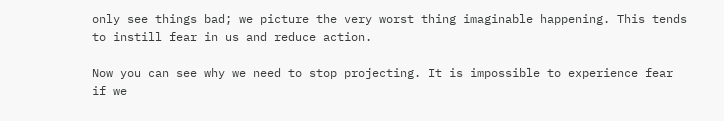only see things bad; we picture the very worst thing imaginable happening. This tends to instill fear in us and reduce action.

Now you can see why we need to stop projecting. It is impossible to experience fear if we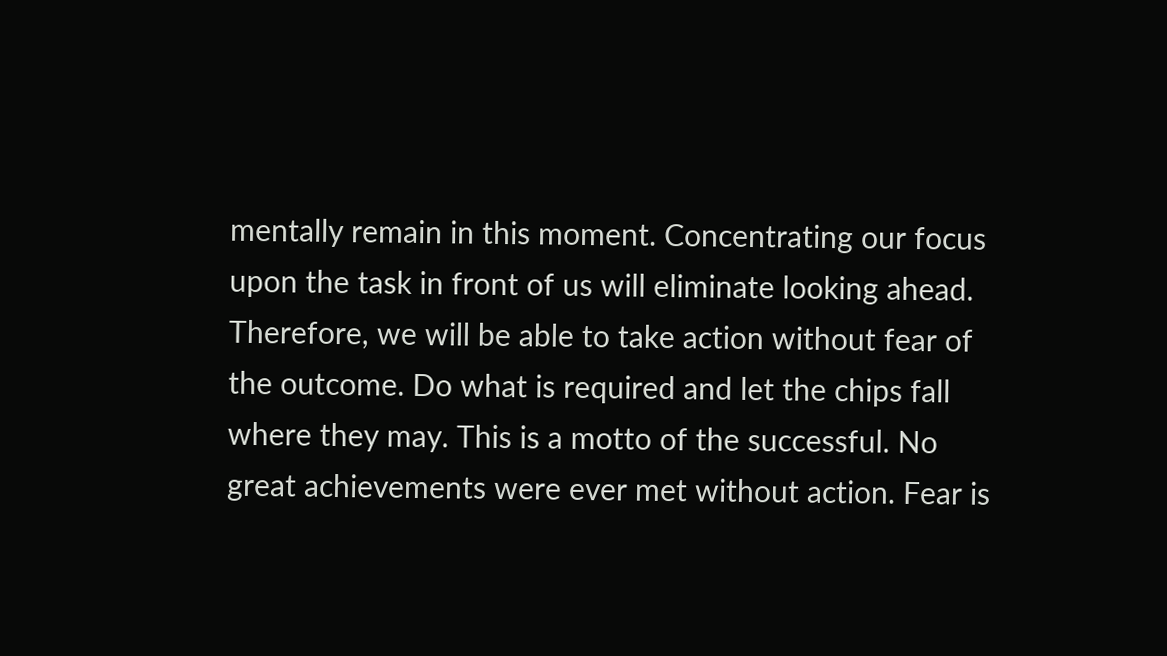mentally remain in this moment. Concentrating our focus upon the task in front of us will eliminate looking ahead. Therefore, we will be able to take action without fear of the outcome. Do what is required and let the chips fall where they may. This is a motto of the successful. No great achievements were ever met without action. Fear is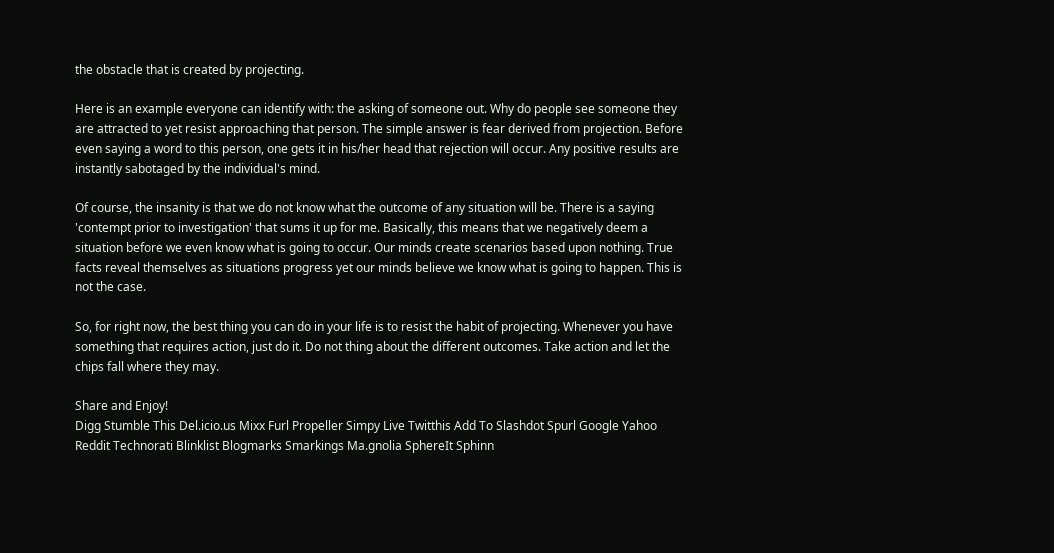the obstacle that is created by projecting.

Here is an example everyone can identify with: the asking of someone out. Why do people see someone they are attracted to yet resist approaching that person. The simple answer is fear derived from projection. Before even saying a word to this person, one gets it in his/her head that rejection will occur. Any positive results are instantly sabotaged by the individual's mind.

Of course, the insanity is that we do not know what the outcome of any situation will be. There is a saying 'contempt prior to investigation' that sums it up for me. Basically, this means that we negatively deem a situation before we even know what is going to occur. Our minds create scenarios based upon nothing. True facts reveal themselves as situations progress yet our minds believe we know what is going to happen. This is not the case.

So, for right now, the best thing you can do in your life is to resist the habit of projecting. Whenever you have something that requires action, just do it. Do not thing about the different outcomes. Take action and let the chips fall where they may.

Share and Enjoy!
Digg Stumble This Del.icio.us Mixx Furl Propeller Simpy Live Twitthis Add To Slashdot Spurl Google Yahoo Reddit Technorati Blinklist Blogmarks Smarkings Ma.gnolia SphereIt Sphinn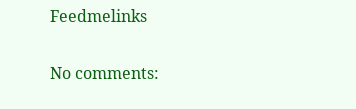Feedmelinks

No comments: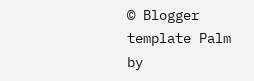© Blogger template Palm by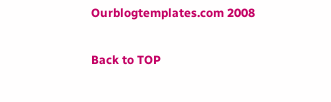Ourblogtemplates.com 2008

Back to TOP